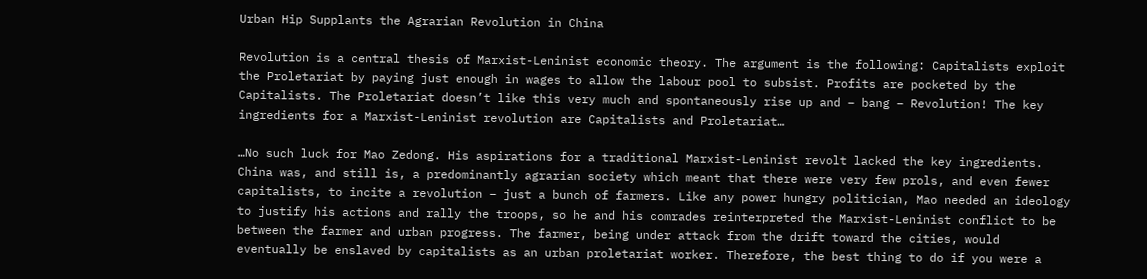Urban Hip Supplants the Agrarian Revolution in China

Revolution is a central thesis of Marxist-Leninist economic theory. The argument is the following: Capitalists exploit the Proletariat by paying just enough in wages to allow the labour pool to subsist. Profits are pocketed by the Capitalists. The Proletariat doesn’t like this very much and spontaneously rise up and – bang – Revolution! The key ingredients for a Marxist-Leninist revolution are Capitalists and Proletariat…

…No such luck for Mao Zedong. His aspirations for a traditional Marxist-Leninist revolt lacked the key ingredients. China was, and still is, a predominantly agrarian society which meant that there were very few prols, and even fewer capitalists, to incite a revolution – just a bunch of farmers. Like any power hungry politician, Mao needed an ideology to justify his actions and rally the troops, so he and his comrades reinterpreted the Marxist-Leninist conflict to be between the farmer and urban progress. The farmer, being under attack from the drift toward the cities, would eventually be enslaved by capitalists as an urban proletariat worker. Therefore, the best thing to do if you were a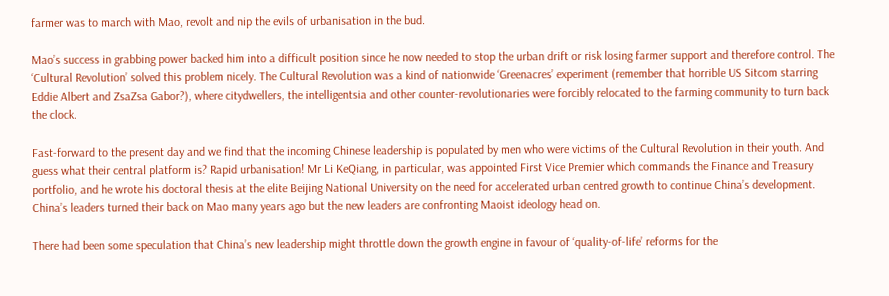farmer was to march with Mao, revolt and nip the evils of urbanisation in the bud.

Mao’s success in grabbing power backed him into a difficult position since he now needed to stop the urban drift or risk losing farmer support and therefore control. The ‘Cultural Revolution’ solved this problem nicely. The Cultural Revolution was a kind of nationwide ‘Greenacres’ experiment (remember that horrible US Sitcom starring Eddie Albert and ZsaZsa Gabor?), where citydwellers, the intelligentsia and other counter-revolutionaries were forcibly relocated to the farming community to turn back the clock.

Fast-forward to the present day and we find that the incoming Chinese leadership is populated by men who were victims of the Cultural Revolution in their youth. And guess what their central platform is? Rapid urbanisation! Mr Li KeQiang, in particular, was appointed First Vice Premier which commands the Finance and Treasury portfolio, and he wrote his doctoral thesis at the elite Beijing National University on the need for accelerated urban centred growth to continue China’s development. China’s leaders turned their back on Mao many years ago but the new leaders are confronting Maoist ideology head on.

There had been some speculation that China’s new leadership might throttle down the growth engine in favour of ‘quality-of-life’ reforms for the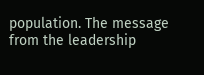population. The message from the leadership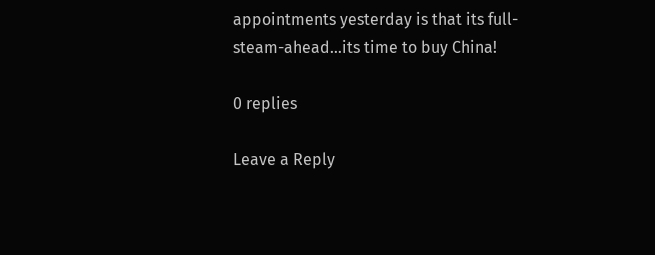appointments yesterday is that its full-steam-ahead…its time to buy China!

0 replies

Leave a Reply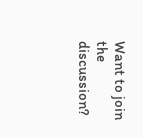Want to join the discussion?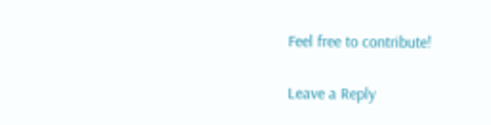Feel free to contribute!

Leave a Reply